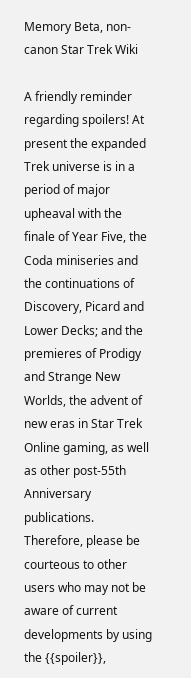Memory Beta, non-canon Star Trek Wiki

A friendly reminder regarding spoilers! At present the expanded Trek universe is in a period of major upheaval with the finale of Year Five, the Coda miniseries and the continuations of Discovery, Picard and Lower Decks; and the premieres of Prodigy and Strange New Worlds, the advent of new eras in Star Trek Online gaming, as well as other post-55th Anniversary publications. Therefore, please be courteous to other users who may not be aware of current developments by using the {{spoiler}},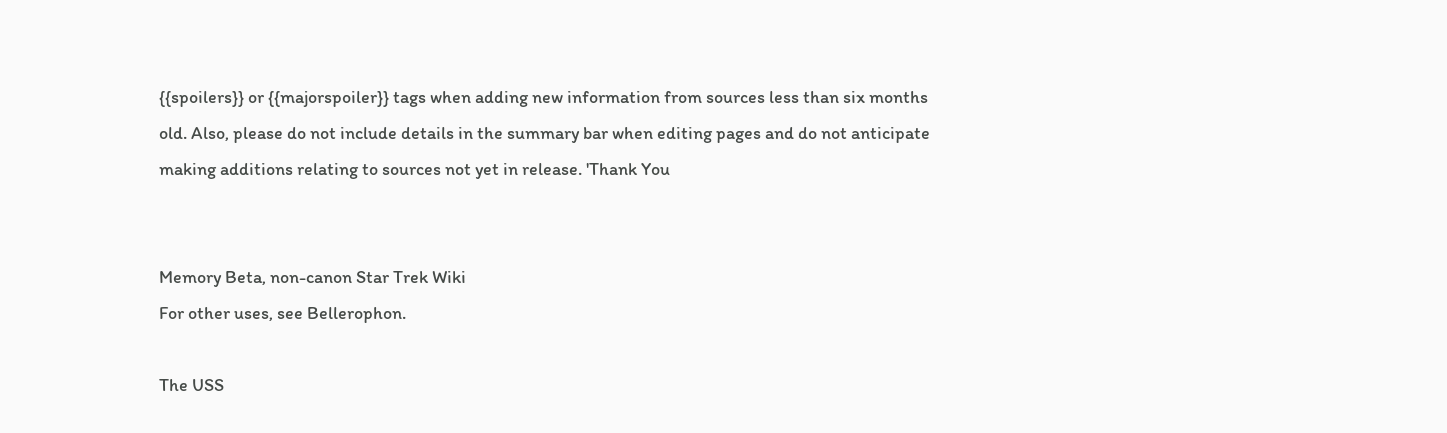{{spoilers}} or {{majorspoiler}} tags when adding new information from sources less than six months old. Also, please do not include details in the summary bar when editing pages and do not anticipate making additions relating to sources not yet in release. 'Thank You


Memory Beta, non-canon Star Trek Wiki
For other uses, see Bellerophon.

The USS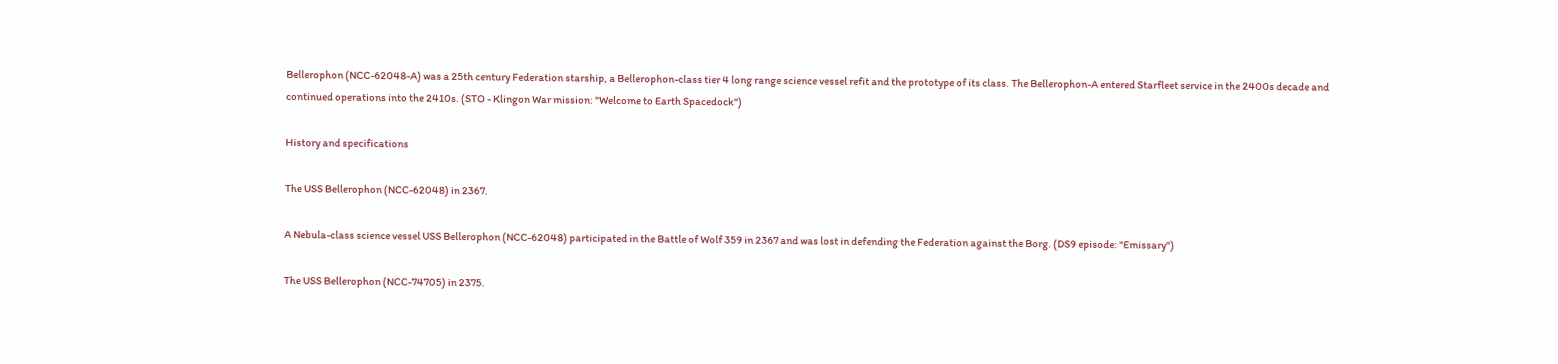Bellerophon (NCC-62048-A) was a 25th century Federation starship, a Bellerophon-class tier 4 long range science vessel refit and the prototype of its class. The Bellerophon-A entered Starfleet service in the 2400s decade and continued operations into the 2410s. (STO - Klingon War mission: "Welcome to Earth Spacedock")

History and specifications

The USS Bellerophon (NCC-62048) in 2367.

A Nebula-class science vessel USS Bellerophon (NCC-62048) participated in the Battle of Wolf 359 in 2367 and was lost in defending the Federation against the Borg. (DS9 episode: "Emissary")

The USS Bellerophon (NCC-74705) in 2375.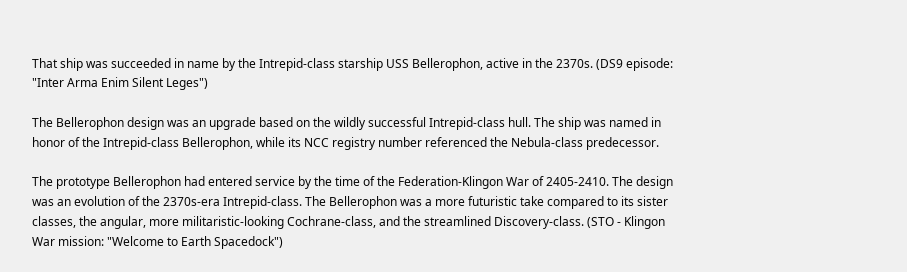That ship was succeeded in name by the Intrepid-class starship USS Bellerophon, active in the 2370s. (DS9 episode: "Inter Arma Enim Silent Leges")

The Bellerophon design was an upgrade based on the wildly successful Intrepid-class hull. The ship was named in honor of the Intrepid-class Bellerophon, while its NCC registry number referenced the Nebula-class predecessor.

The prototype Bellerophon had entered service by the time of the Federation-Klingon War of 2405-2410. The design was an evolution of the 2370s-era Intrepid-class. The Bellerophon was a more futuristic take compared to its sister classes, the angular, more militaristic-looking Cochrane-class, and the streamlined Discovery-class. (STO - Klingon War mission: "Welcome to Earth Spacedock")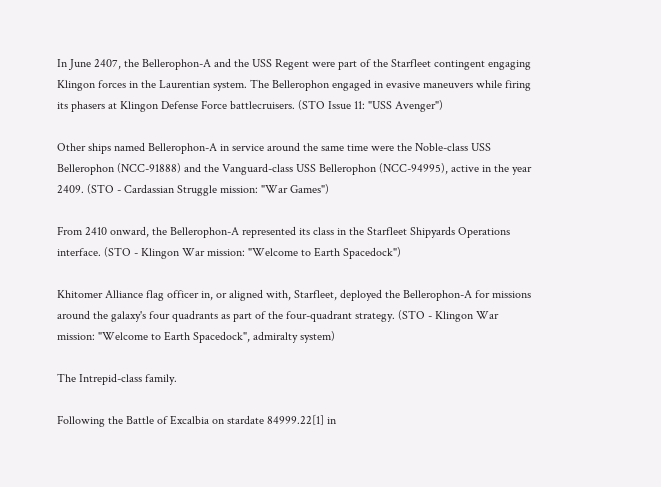In June 2407, the Bellerophon-A and the USS Regent were part of the Starfleet contingent engaging Klingon forces in the Laurentian system. The Bellerophon engaged in evasive maneuvers while firing its phasers at Klingon Defense Force battlecruisers. (STO Issue 11: "USS Avenger")

Other ships named Bellerophon-A in service around the same time were the Noble-class USS Bellerophon (NCC-91888) and the Vanguard-class USS Bellerophon (NCC-94995), active in the year 2409. (STO - Cardassian Struggle mission: "War Games")

From 2410 onward, the Bellerophon-A represented its class in the Starfleet Shipyards Operations interface. (STO - Klingon War mission: "Welcome to Earth Spacedock")

Khitomer Alliance flag officer in, or aligned with, Starfleet, deployed the Bellerophon-A for missions around the galaxy's four quadrants as part of the four-quadrant strategy. (STO - Klingon War mission: "Welcome to Earth Spacedock", admiralty system)

The Intrepid-class family.

Following the Battle of Excalbia on stardate 84999.22[1] in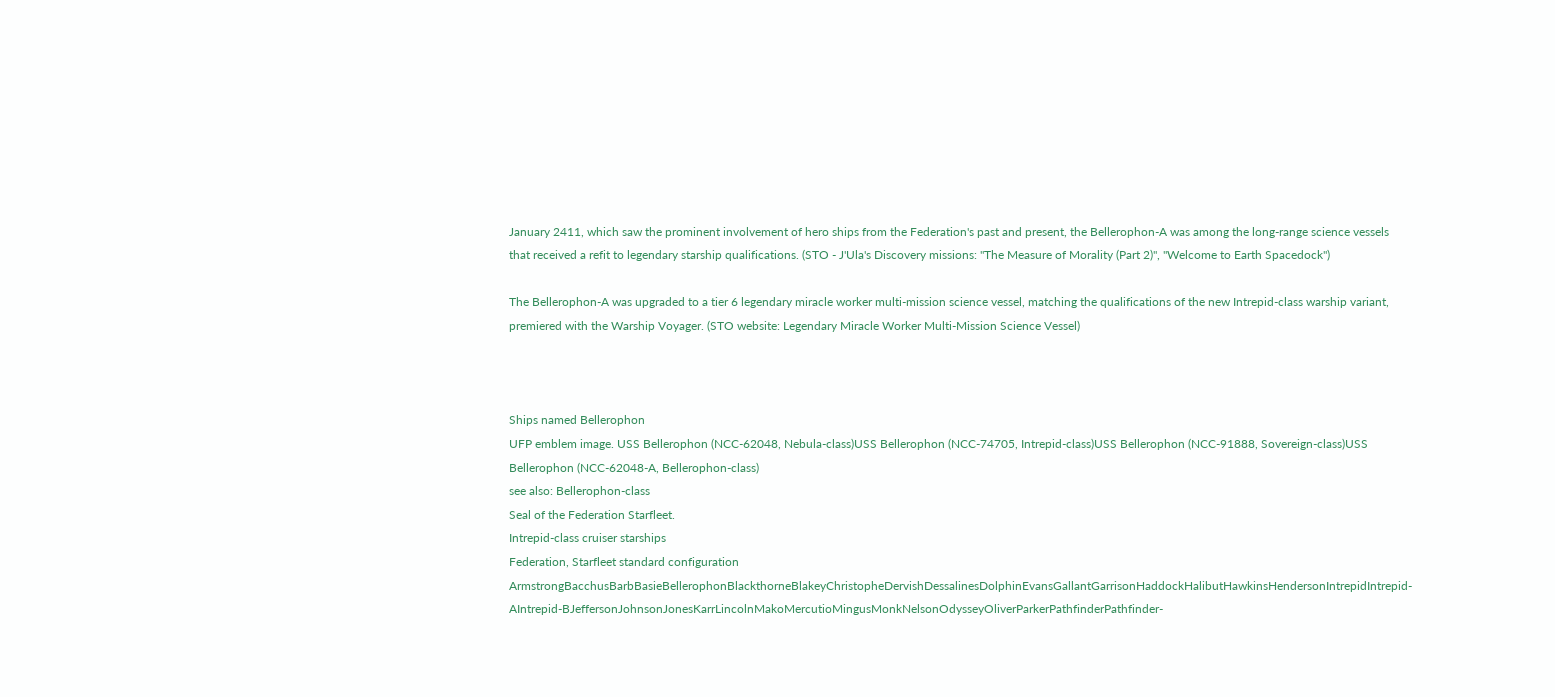January 2411, which saw the prominent involvement of hero ships from the Federation's past and present, the Bellerophon-A was among the long-range science vessels that received a refit to legendary starship qualifications. (STO - J'Ula's Discovery missions: "The Measure of Morality (Part 2)", "Welcome to Earth Spacedock")

The Bellerophon-A was upgraded to a tier 6 legendary miracle worker multi-mission science vessel, matching the qualifications of the new Intrepid-class warship variant, premiered with the Warship Voyager. (STO website: Legendary Miracle Worker Multi-Mission Science Vessel)



Ships named Bellerophon
UFP emblem image. USS Bellerophon (NCC-62048, Nebula-class)USS Bellerophon (NCC-74705, Intrepid-class)USS Bellerophon (NCC-91888, Sovereign-class)USS Bellerophon (NCC-62048-A, Bellerophon-class)
see also: Bellerophon-class
Seal of the Federation Starfleet.
Intrepid-class cruiser starships
Federation, Starfleet standard configuration ArmstrongBacchusBarbBasieBellerophonBlackthorneBlakeyChristopheDervishDessalinesDolphinEvansGallantGarrisonHaddockHalibutHawkinsHendersonIntrepidIntrepid-AIntrepid-BJeffersonJohnsonJonesKarrLincolnMakoMercutioMingusMonkNelsonOdysseyOliverParkerPathfinderPathfinder-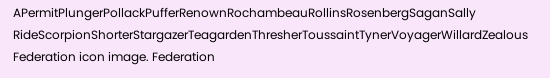APermitPlungerPollackPufferRenownRochambeauRollinsRosenbergSaganSally RideScorpionShorterStargazerTeagardenThresherToussaintTynerVoyagerWillardZealous Federation icon image. Federation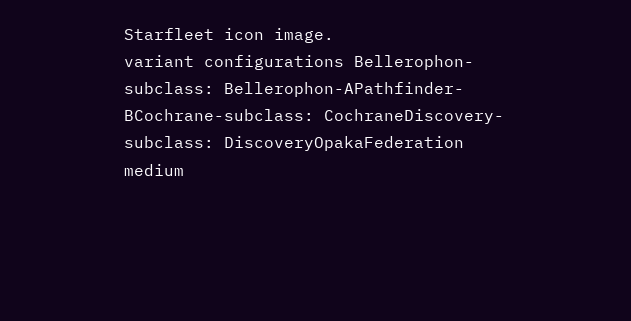Starfleet icon image.
variant configurations Bellerophon-subclass: Bellerophon-APathfinder-BCochrane-subclass: CochraneDiscovery-subclass: DiscoveryOpakaFederation medium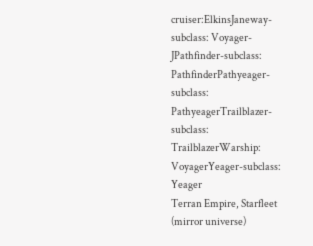cruiser:ElkinsJaneway-subclass: Voyager-JPathfinder-subclass: PathfinderPathyeager-subclass: PathyeagerTrailblazer-subclass: TrailblazerWarship: VoyagerYeager-subclass: Yeager
Terran Empire, Starfleet
(mirror universe)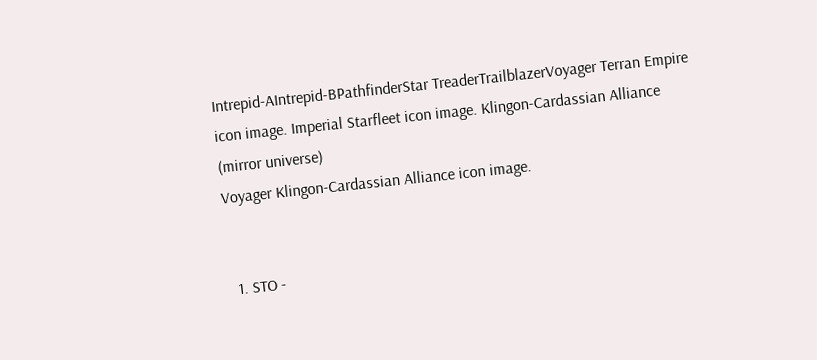Intrepid-AIntrepid-BPathfinderStar TreaderTrailblazerVoyager Terran Empire icon image. Imperial Starfleet icon image. Klingon-Cardassian Alliance
(mirror universe)
Voyager Klingon-Cardassian Alliance icon image.


  1. STO -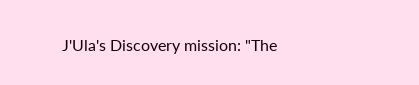J'Ula's Discovery mission: "The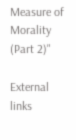Measure of Morality (Part 2)"

External links